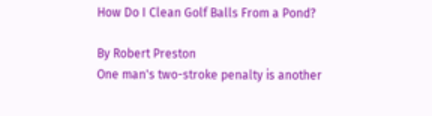How Do I Clean Golf Balls From a Pond?

By Robert Preston
One man's two-stroke penalty is another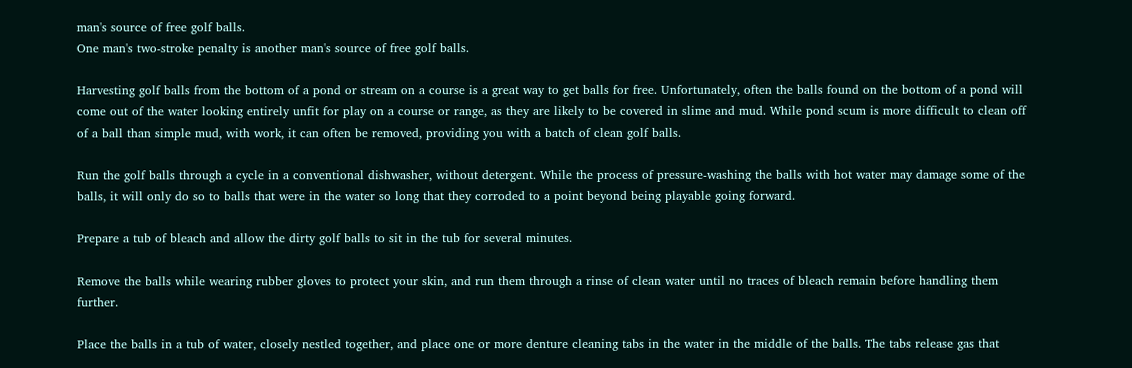man's source of free golf balls.
One man's two-stroke penalty is another man's source of free golf balls.

Harvesting golf balls from the bottom of a pond or stream on a course is a great way to get balls for free. Unfortunately, often the balls found on the bottom of a pond will come out of the water looking entirely unfit for play on a course or range, as they are likely to be covered in slime and mud. While pond scum is more difficult to clean off of a ball than simple mud, with work, it can often be removed, providing you with a batch of clean golf balls.

Run the golf balls through a cycle in a conventional dishwasher, without detergent. While the process of pressure-washing the balls with hot water may damage some of the balls, it will only do so to balls that were in the water so long that they corroded to a point beyond being playable going forward.

Prepare a tub of bleach and allow the dirty golf balls to sit in the tub for several minutes.

Remove the balls while wearing rubber gloves to protect your skin, and run them through a rinse of clean water until no traces of bleach remain before handling them further.

Place the balls in a tub of water, closely nestled together, and place one or more denture cleaning tabs in the water in the middle of the balls. The tabs release gas that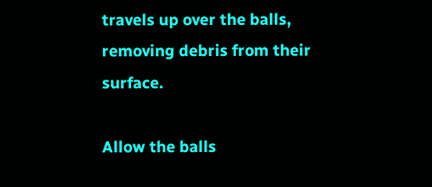travels up over the balls, removing debris from their surface.

Allow the balls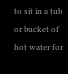to sit in a tub or bucket of hot water for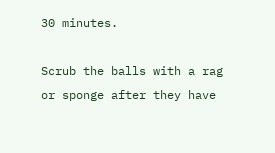30 minutes.

Scrub the balls with a rag or sponge after they have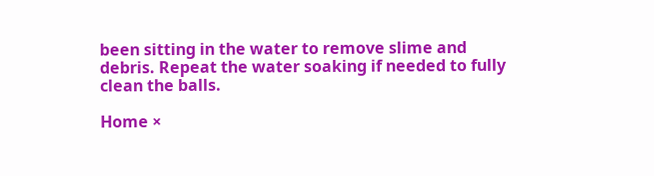been sitting in the water to remove slime and debris. Repeat the water soaking if needed to fully clean the balls.

Home ×